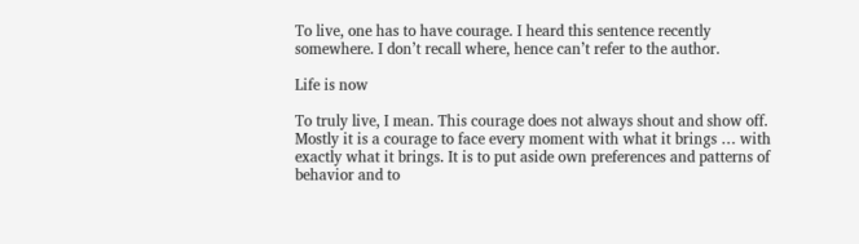To live, one has to have courage. I heard this sentence recently somewhere. I don’t recall where, hence can’t refer to the author.

Life is now

To truly live, I mean. This courage does not always shout and show off. Mostly it is a courage to face every moment with what it brings … with exactly what it brings. It is to put aside own preferences and patterns of behavior and to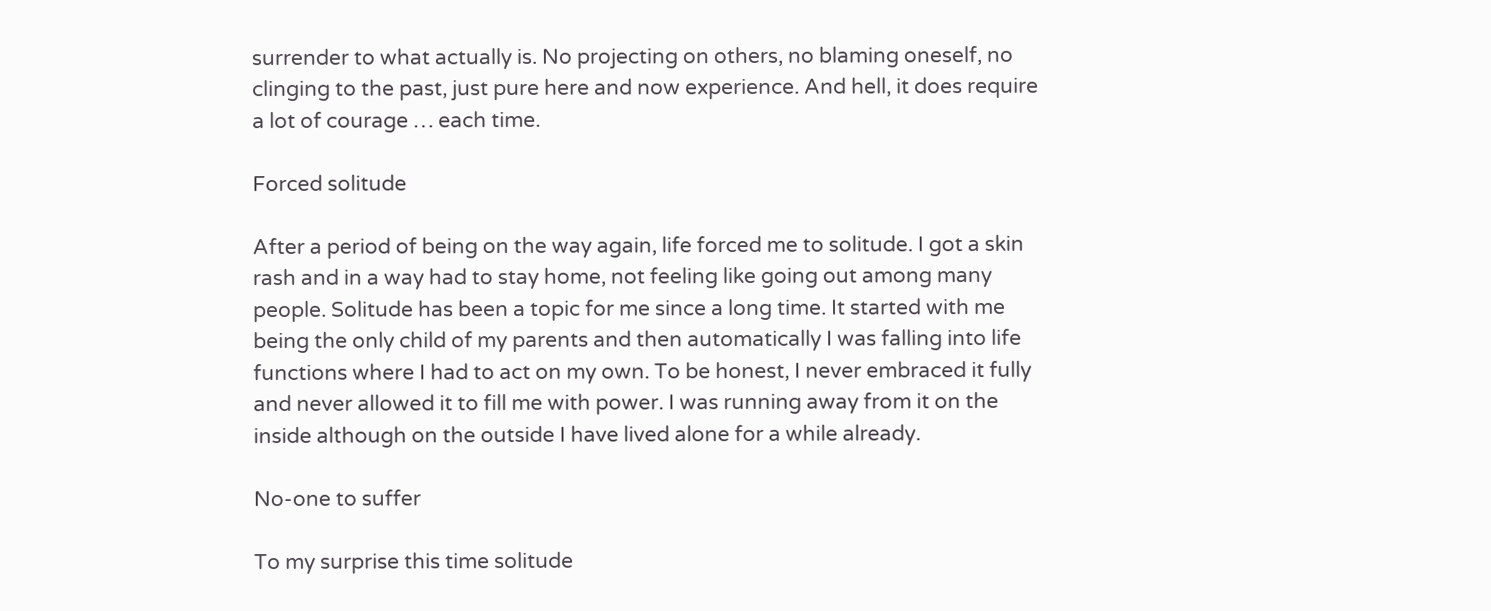surrender to what actually is. No projecting on others, no blaming oneself, no clinging to the past, just pure here and now experience. And hell, it does require a lot of courage … each time.

Forced solitude

After a period of being on the way again, life forced me to solitude. I got a skin rash and in a way had to stay home, not feeling like going out among many people. Solitude has been a topic for me since a long time. It started with me being the only child of my parents and then automatically I was falling into life functions where I had to act on my own. To be honest, I never embraced it fully and never allowed it to fill me with power. I was running away from it on the inside although on the outside I have lived alone for a while already.

No-one to suffer

To my surprise this time solitude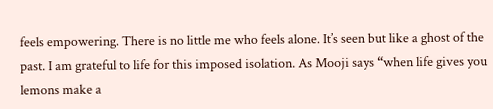feels empowering. There is no little me who feels alone. It’s seen but like a ghost of the past. I am grateful to life for this imposed isolation. As Mooji says “when life gives you lemons make a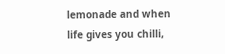lemonade and when life gives you chilli,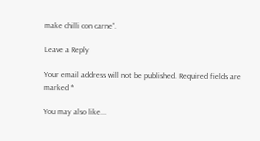make chilli con carne”.

Leave a Reply

Your email address will not be published. Required fields are marked *

You may also like...